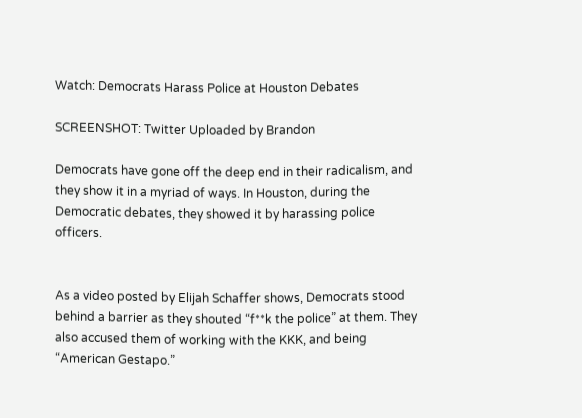Watch: Democrats Harass Police at Houston Debates

SCREENSHOT: Twitter Uploaded by Brandon

Democrats have gone off the deep end in their radicalism, and they show it in a myriad of ways. In Houston, during the Democratic debates, they showed it by harassing police officers.


As a video posted by Elijah Schaffer shows, Democrats stood behind a barrier as they shouted “f**k the police” at them. They also accused them of working with the KKK, and being “American Gestapo.”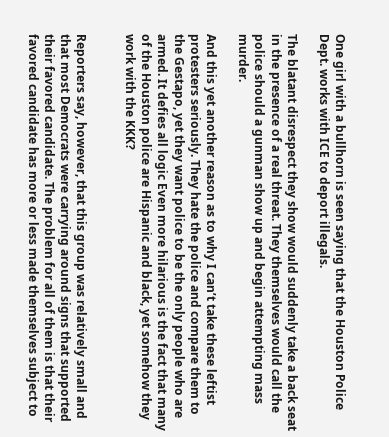One girl with a bullhorn is seen saying that the Houston Police Dept. works with ICE to deport illegals.

The blatant disrespect they show would suddenly take a back seat in the presence of a real threat. They themselves would call the police should a gunman show up and begin attempting mass murder.

And this yet another reason as to why I can’t take these leftist protesters seriously. They hate the police and compare them to the Gestapo, yet they want police to be the only people who are armed. It defies all logic Even more hilarious is the fact that many of the Houston police are Hispanic and black, yet somehow they work with the KKK?


Reporters say, however, that this group was relatively small and that most Democrats were carrying around signs that supported their favored candidate. The problem for all of them is that their favored candidate has more or less made themselves subject to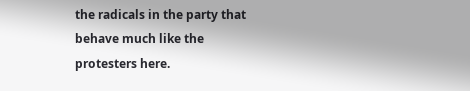the radicals in the party that behave much like the protesters here.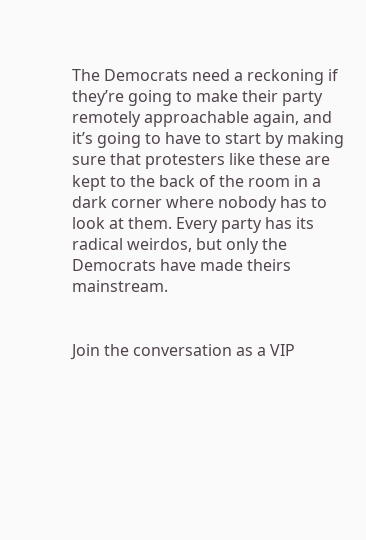The Democrats need a reckoning if they’re going to make their party remotely approachable again, and it’s going to have to start by making sure that protesters like these are kept to the back of the room in a dark corner where nobody has to look at them. Every party has its radical weirdos, but only the Democrats have made theirs mainstream.


Join the conversation as a VIP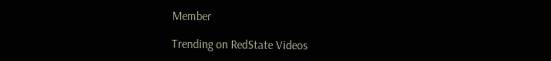Member

Trending on RedState Videos